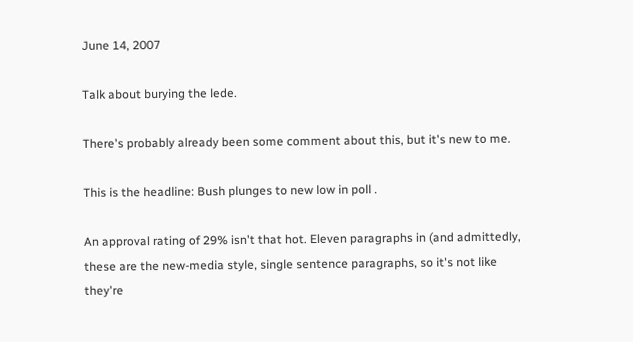June 14, 2007

Talk about burying the lede.

There's probably already been some comment about this, but it's new to me.

This is the headline: Bush plunges to new low in poll .

An approval rating of 29% isn't that hot. Eleven paragraphs in (and admittedly, these are the new-media style, single sentence paragraphs, so it's not like they're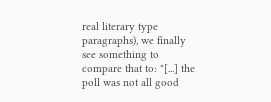real literary type paragraphs), we finally see something to compare that to: "[...] the poll was not all good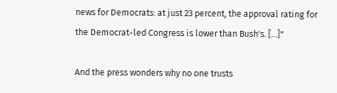news for Democrats: at just 23 percent, the approval rating for the Democrat-led Congress is lower than Bush's. [...]"

And the press wonders why no one trusts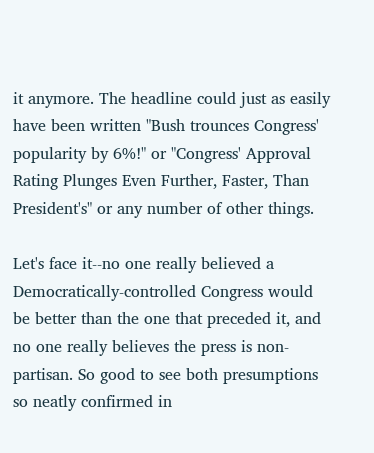it anymore. The headline could just as easily have been written "Bush trounces Congress' popularity by 6%!" or "Congress' Approval Rating Plunges Even Further, Faster, Than President's" or any number of other things.

Let's face it--no one really believed a Democratically-controlled Congress would be better than the one that preceded it, and no one really believes the press is non-partisan. So good to see both presumptions so neatly confirmed in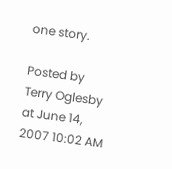one story.

Posted by Terry Oglesby at June 14, 2007 10:02 AM